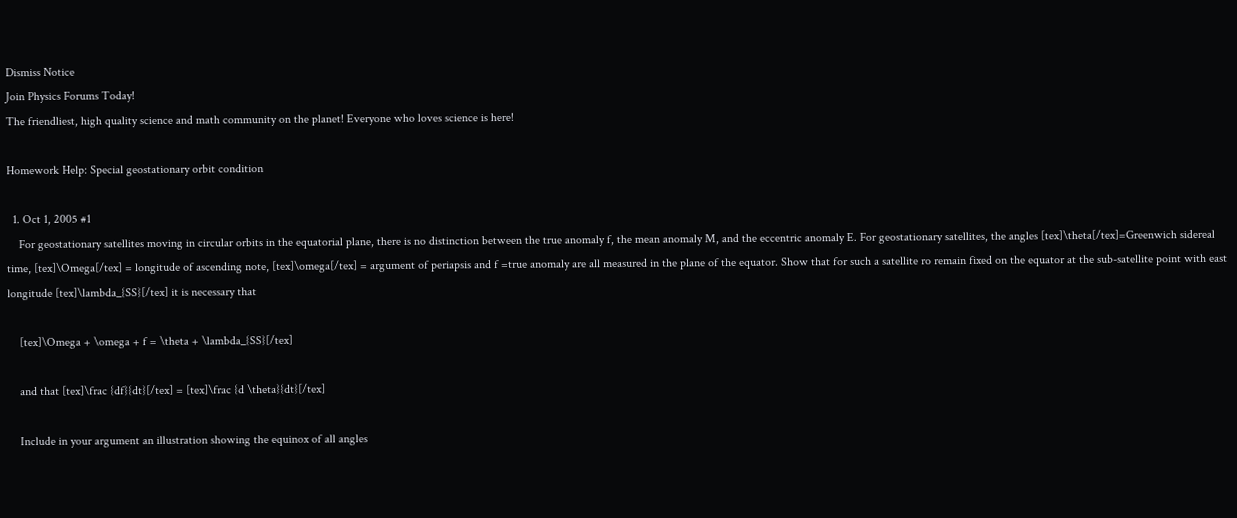Dismiss Notice
Join Physics Forums Today!
The friendliest, high quality science and math community on the planet! Everyone who loves science is here!

Homework Help: Special geostationary orbit condition

  1. Oct 1, 2005 #1
    For geostationary satellites moving in circular orbits in the equatorial plane, there is no distinction between the true anomaly f, the mean anomaly M, and the eccentric anomaly E. For geostationary satellites, the angles [tex]\theta[/tex]=Greenwich sidereal time, [tex]\Omega[/tex] = longitude of ascending note, [tex]\omega[/tex] = argument of periapsis and f =true anomaly are all measured in the plane of the equator. Show that for such a satellite ro remain fixed on the equator at the sub-satellite point with east longitude [tex]\lambda_{SS}[/tex] it is necessary that

    [tex]\Omega + \omega + f = \theta + \lambda_{SS}[/tex]

    and that [tex]\frac {df}{dt}[/tex] = [tex]\frac {d \theta}{dt}[/tex]

    Include in your argument an illustration showing the equinox of all angles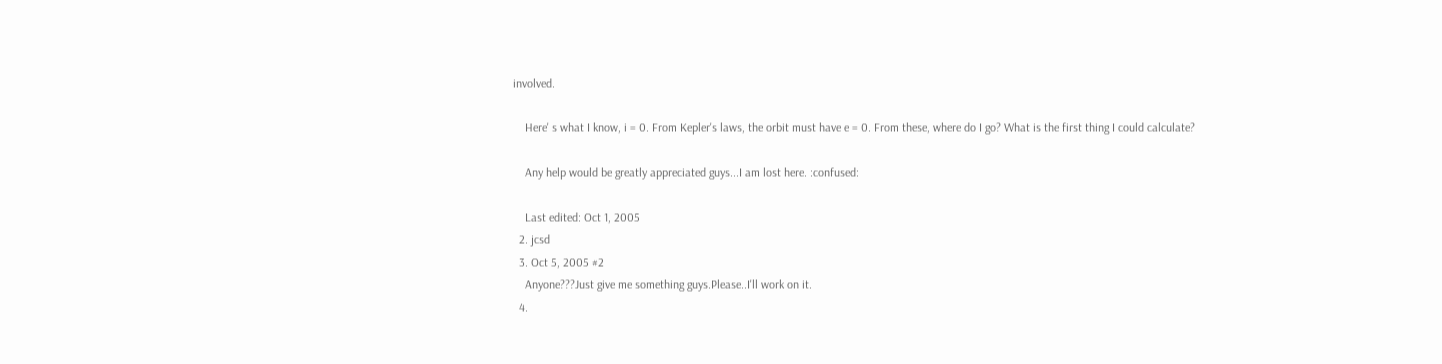involved.

    Here' s what I know, i = 0. From Kepler's laws, the orbit must have e = 0. From these, where do I go? What is the first thing I could calculate?

    Any help would be greatly appreciated guys...I am lost here. :confused:

    Last edited: Oct 1, 2005
  2. jcsd
  3. Oct 5, 2005 #2
    Anyone???Just give me something guys.Please..I'll work on it.
  4.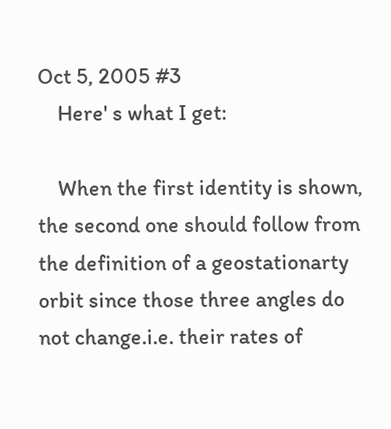Oct 5, 2005 #3
    Here' s what I get:

    When the first identity is shown, the second one should follow from the definition of a geostationarty orbit since those three angles do not change.i.e. their rates of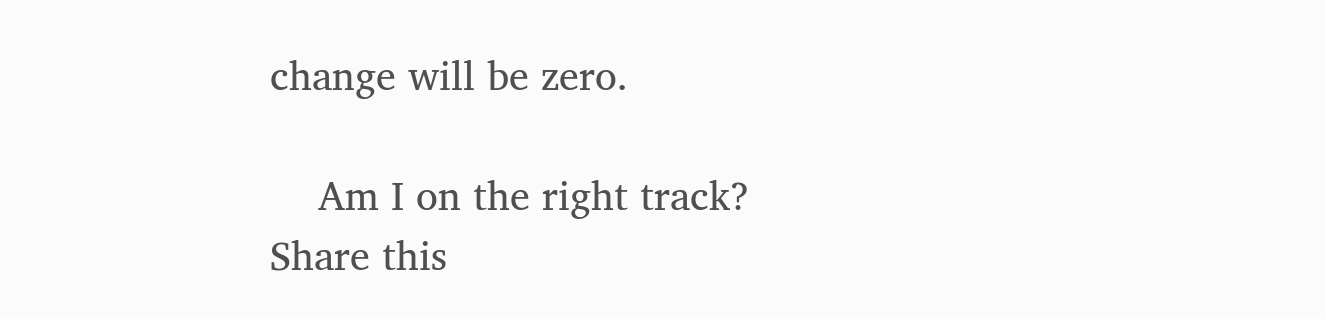change will be zero.

    Am I on the right track?
Share this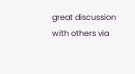great discussion with others via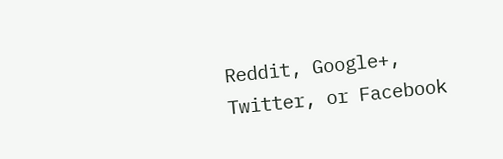Reddit, Google+, Twitter, or Facebook